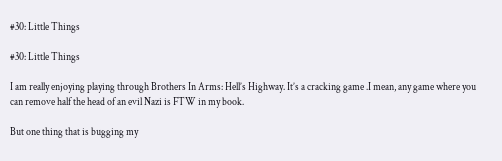#30: Little Things

#30: Little Things

I am really enjoying playing through Brothers In Arms: Hell’s Highway. It’s a cracking game .I mean, any game where you can remove half the head of an evil Nazi is FTW in my book.

But one thing that is bugging my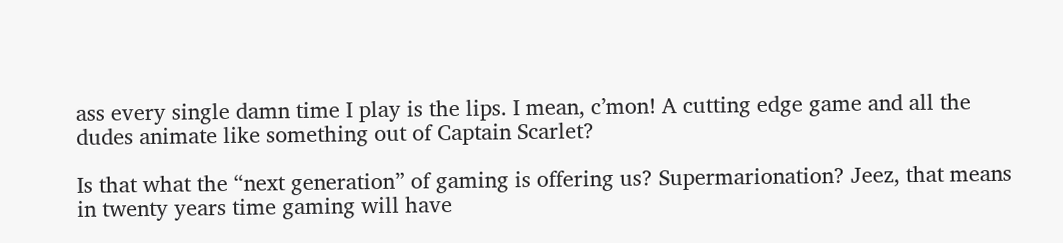ass every single damn time I play is the lips. I mean, c’mon! A cutting edge game and all the dudes animate like something out of Captain Scarlet?

Is that what the “next generation” of gaming is offering us? Supermarionation? Jeez, that means in twenty years time gaming will have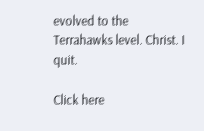evolved to the Terrahawks level. Christ. I quit.

Click here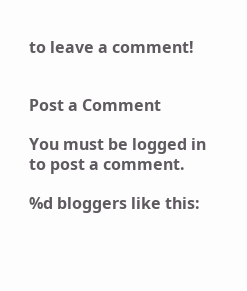to leave a comment!


Post a Comment

You must be logged in to post a comment.

%d bloggers like this: